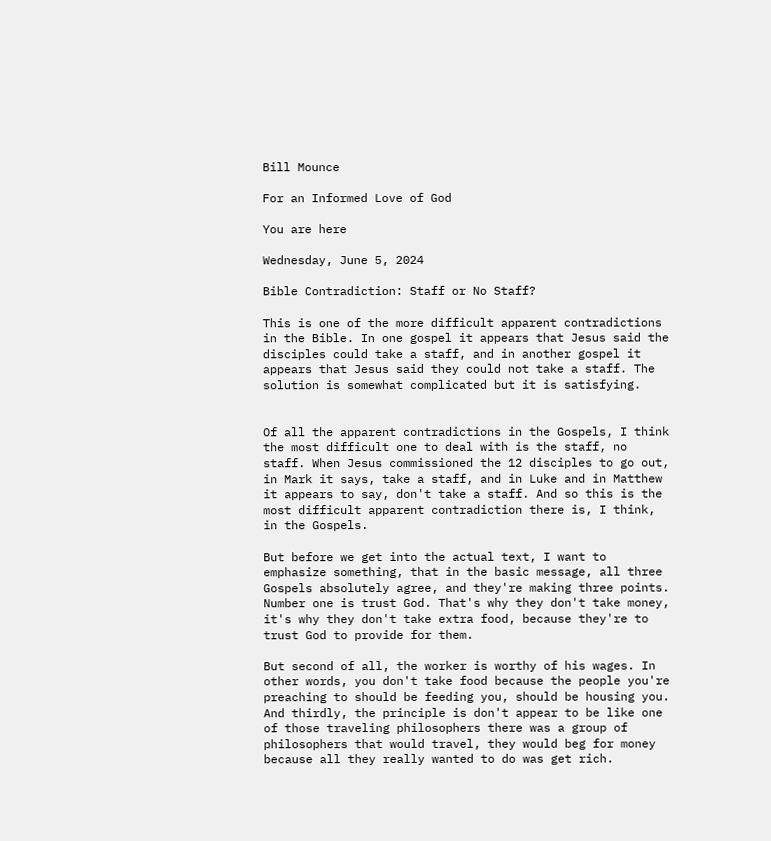Bill Mounce

For an Informed Love of God

You are here

Wednesday, June 5, 2024

Bible Contradiction: Staff or No Staff?

This is one of the more difficult apparent contradictions in the Bible. In one gospel it appears that Jesus said the disciples could take a staff, and in another gospel it appears that Jesus said they could not take a staff. The solution is somewhat complicated but it is satisfying.


Of all the apparent contradictions in the Gospels, I think the most difficult one to deal with is the staff, no staff. When Jesus commissioned the 12 disciples to go out, in Mark it says, take a staff, and in Luke and in Matthew it appears to say, don't take a staff. And so this is the most difficult apparent contradiction there is, I think, in the Gospels.

But before we get into the actual text, I want to emphasize something, that in the basic message, all three Gospels absolutely agree, and they're making three points. Number one is trust God. That's why they don't take money, it's why they don't take extra food, because they're to trust God to provide for them.

But second of all, the worker is worthy of his wages. In other words, you don't take food because the people you're preaching to should be feeding you, should be housing you. And thirdly, the principle is don't appear to be like one of those traveling philosophers there was a group of philosophers that would travel, they would beg for money because all they really wanted to do was get rich.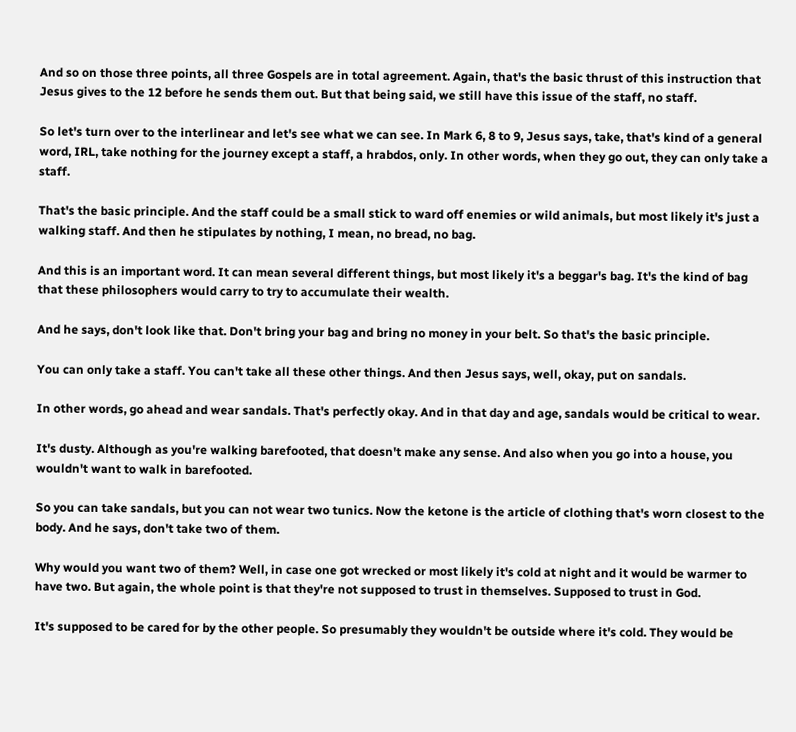And so on those three points, all three Gospels are in total agreement. Again, that's the basic thrust of this instruction that Jesus gives to the 12 before he sends them out. But that being said, we still have this issue of the staff, no staff.

So let's turn over to the interlinear and let's see what we can see. In Mark 6, 8 to 9, Jesus says, take, that's kind of a general word, IRL, take nothing for the journey except a staff, a hrabdos, only. In other words, when they go out, they can only take a staff.

That's the basic principle. And the staff could be a small stick to ward off enemies or wild animals, but most likely it's just a walking staff. And then he stipulates by nothing, I mean, no bread, no bag.

And this is an important word. It can mean several different things, but most likely it's a beggar's bag. It's the kind of bag that these philosophers would carry to try to accumulate their wealth.

And he says, don't look like that. Don't bring your bag and bring no money in your belt. So that's the basic principle.

You can only take a staff. You can't take all these other things. And then Jesus says, well, okay, put on sandals.

In other words, go ahead and wear sandals. That's perfectly okay. And in that day and age, sandals would be critical to wear.

It's dusty. Although as you're walking barefooted, that doesn't make any sense. And also when you go into a house, you wouldn't want to walk in barefooted.

So you can take sandals, but you can not wear two tunics. Now the ketone is the article of clothing that's worn closest to the body. And he says, don't take two of them.

Why would you want two of them? Well, in case one got wrecked or most likely it's cold at night and it would be warmer to have two. But again, the whole point is that they're not supposed to trust in themselves. Supposed to trust in God.

It's supposed to be cared for by the other people. So presumably they wouldn't be outside where it's cold. They would be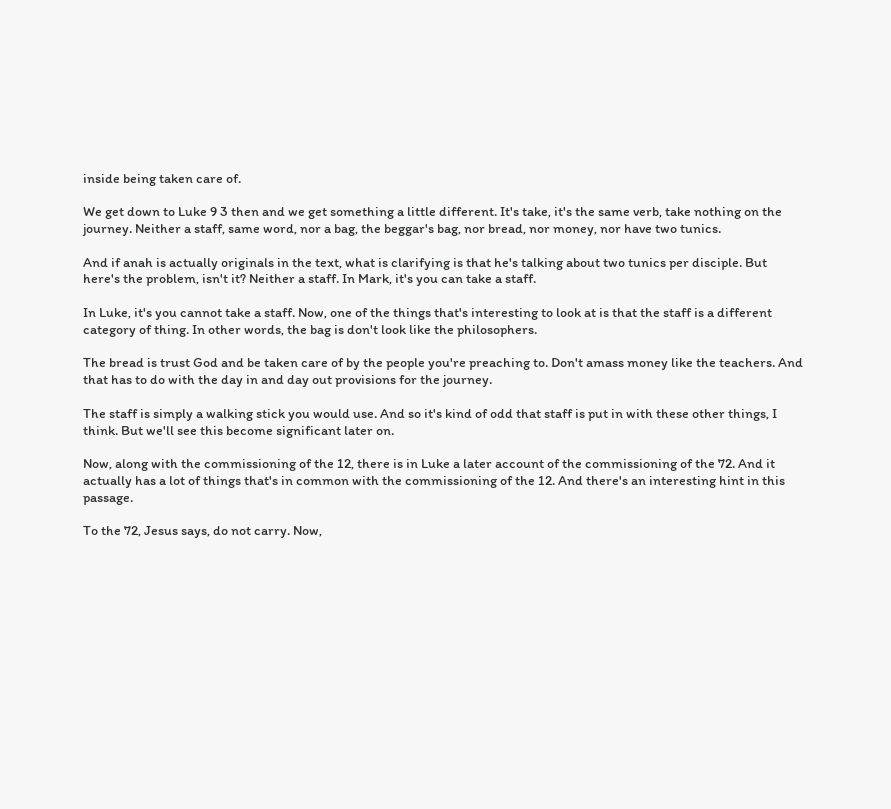inside being taken care of.

We get down to Luke 9 3 then and we get something a little different. It's take, it's the same verb, take nothing on the journey. Neither a staff, same word, nor a bag, the beggar's bag, nor bread, nor money, nor have two tunics.

And if anah is actually originals in the text, what is clarifying is that he's talking about two tunics per disciple. But here's the problem, isn't it? Neither a staff. In Mark, it's you can take a staff.

In Luke, it's you cannot take a staff. Now, one of the things that's interesting to look at is that the staff is a different category of thing. In other words, the bag is don't look like the philosophers.

The bread is trust God and be taken care of by the people you're preaching to. Don't amass money like the teachers. And that has to do with the day in and day out provisions for the journey.

The staff is simply a walking stick you would use. And so it's kind of odd that staff is put in with these other things, I think. But we'll see this become significant later on.

Now, along with the commissioning of the 12, there is in Luke a later account of the commissioning of the 72. And it actually has a lot of things that's in common with the commissioning of the 12. And there's an interesting hint in this passage.

To the 72, Jesus says, do not carry. Now,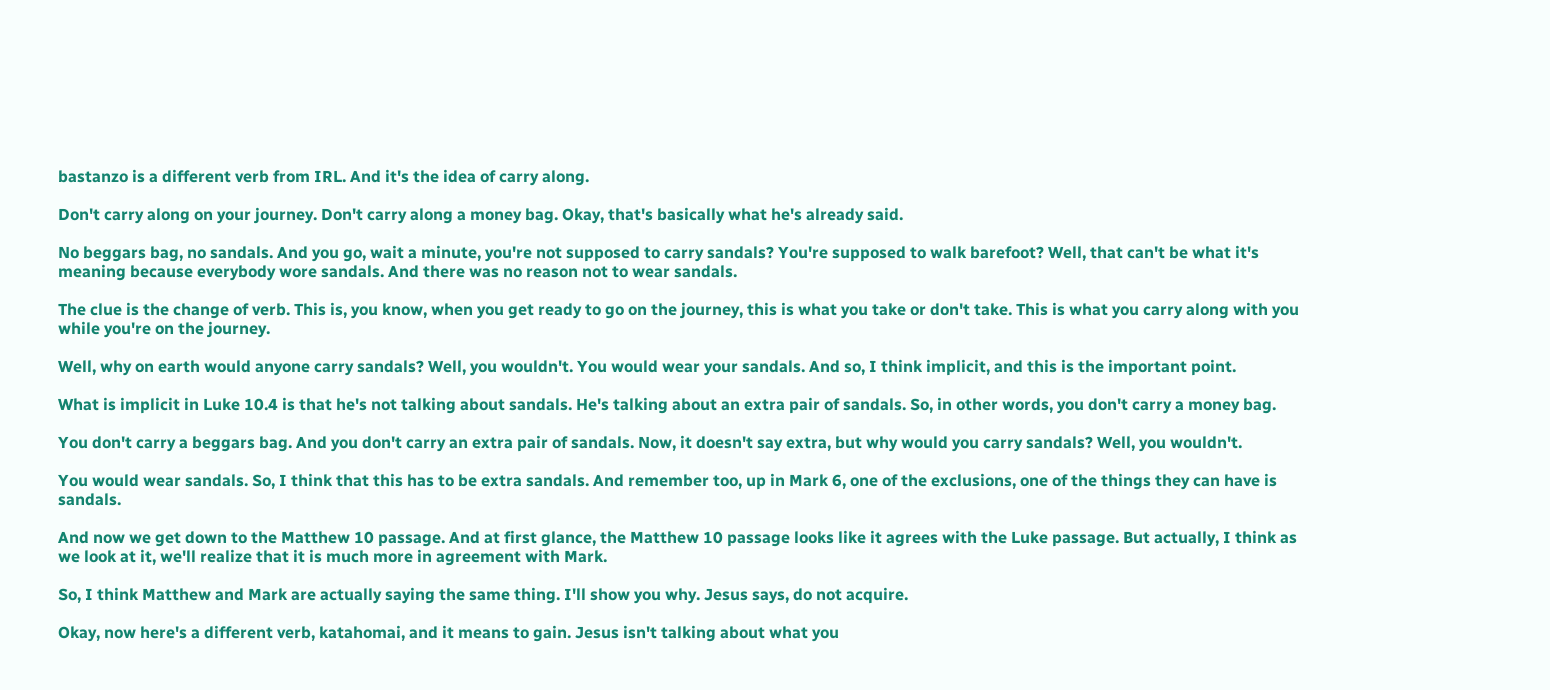bastanzo is a different verb from IRL. And it's the idea of carry along.

Don't carry along on your journey. Don't carry along a money bag. Okay, that's basically what he's already said.

No beggars bag, no sandals. And you go, wait a minute, you're not supposed to carry sandals? You're supposed to walk barefoot? Well, that can't be what it's meaning because everybody wore sandals. And there was no reason not to wear sandals.

The clue is the change of verb. This is, you know, when you get ready to go on the journey, this is what you take or don't take. This is what you carry along with you while you're on the journey.

Well, why on earth would anyone carry sandals? Well, you wouldn't. You would wear your sandals. And so, I think implicit, and this is the important point.

What is implicit in Luke 10.4 is that he's not talking about sandals. He's talking about an extra pair of sandals. So, in other words, you don't carry a money bag.

You don't carry a beggars bag. And you don't carry an extra pair of sandals. Now, it doesn't say extra, but why would you carry sandals? Well, you wouldn't.

You would wear sandals. So, I think that this has to be extra sandals. And remember too, up in Mark 6, one of the exclusions, one of the things they can have is sandals.

And now we get down to the Matthew 10 passage. And at first glance, the Matthew 10 passage looks like it agrees with the Luke passage. But actually, I think as we look at it, we'll realize that it is much more in agreement with Mark.

So, I think Matthew and Mark are actually saying the same thing. I'll show you why. Jesus says, do not acquire.

Okay, now here's a different verb, katahomai, and it means to gain. Jesus isn't talking about what you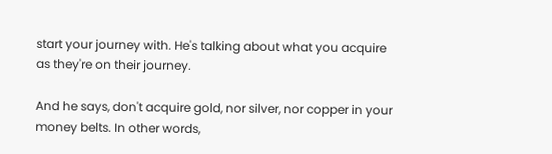start your journey with. He's talking about what you acquire as they're on their journey.

And he says, don't acquire gold, nor silver, nor copper in your money belts. In other words,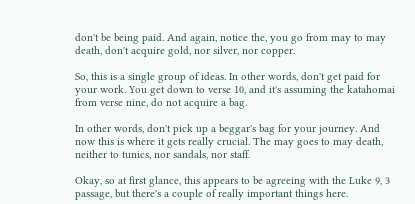don't be being paid. And again, notice the, you go from may to may death, don't acquire gold, nor silver, nor copper.

So, this is a single group of ideas. In other words, don't get paid for your work. You get down to verse 10, and it's assuming the katahomai from verse nine, do not acquire a bag.

In other words, don't pick up a beggar's bag for your journey. And now this is where it gets really crucial. The may goes to may death, neither to tunics, nor sandals, nor staff.

Okay, so at first glance, this appears to be agreeing with the Luke 9, 3 passage, but there's a couple of really important things here.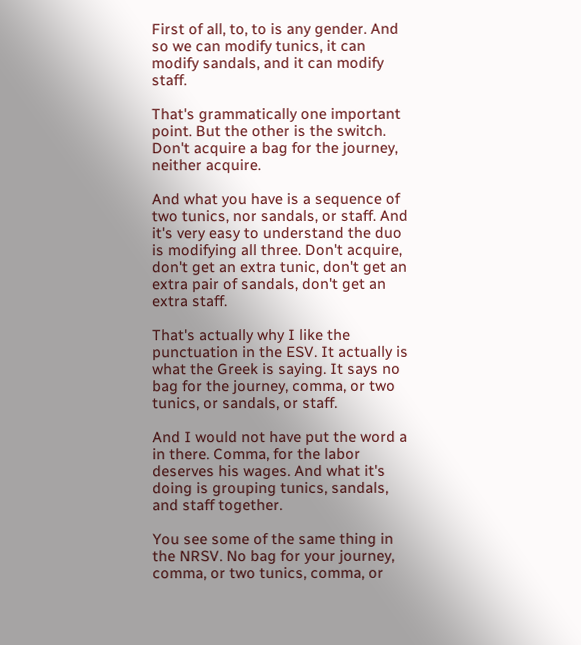First of all, to, to is any gender. And so we can modify tunics, it can modify sandals, and it can modify staff.

That's grammatically one important point. But the other is the switch. Don't acquire a bag for the journey, neither acquire.

And what you have is a sequence of two tunics, nor sandals, or staff. And it's very easy to understand the duo is modifying all three. Don't acquire, don't get an extra tunic, don't get an extra pair of sandals, don't get an extra staff.

That's actually why I like the punctuation in the ESV. It actually is what the Greek is saying. It says no bag for the journey, comma, or two tunics, or sandals, or staff.

And I would not have put the word a in there. Comma, for the labor deserves his wages. And what it's doing is grouping tunics, sandals, and staff together.

You see some of the same thing in the NRSV. No bag for your journey, comma, or two tunics, comma, or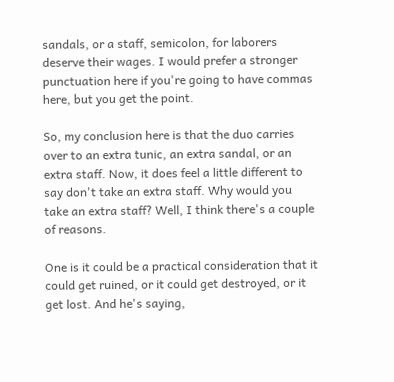sandals, or a staff, semicolon, for laborers deserve their wages. I would prefer a stronger punctuation here if you're going to have commas here, but you get the point.

So, my conclusion here is that the duo carries over to an extra tunic, an extra sandal, or an extra staff. Now, it does feel a little different to say don't take an extra staff. Why would you take an extra staff? Well, I think there's a couple of reasons.

One is it could be a practical consideration that it could get ruined, or it could get destroyed, or it get lost. And he's saying,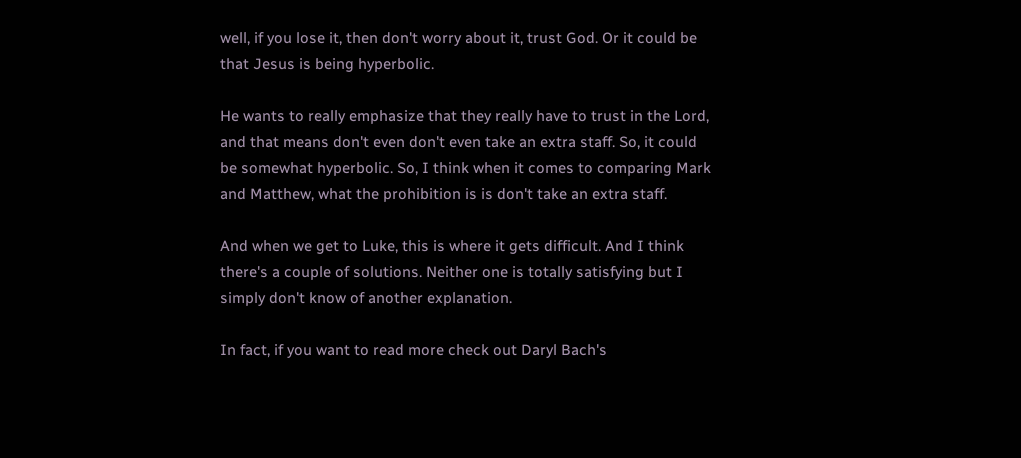well, if you lose it, then don't worry about it, trust God. Or it could be that Jesus is being hyperbolic.

He wants to really emphasize that they really have to trust in the Lord, and that means don't even don't even take an extra staff. So, it could be somewhat hyperbolic. So, I think when it comes to comparing Mark and Matthew, what the prohibition is is don't take an extra staff.

And when we get to Luke, this is where it gets difficult. And I think there's a couple of solutions. Neither one is totally satisfying but I simply don't know of another explanation.

In fact, if you want to read more check out Daryl Bach's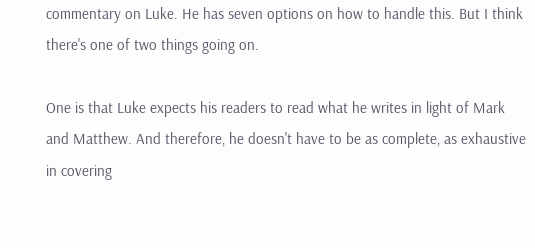commentary on Luke. He has seven options on how to handle this. But I think there's one of two things going on.

One is that Luke expects his readers to read what he writes in light of Mark and Matthew. And therefore, he doesn't have to be as complete, as exhaustive in covering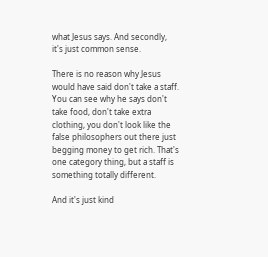what Jesus says. And secondly, it's just common sense.

There is no reason why Jesus would have said don't take a staff. You can see why he says don't take food, don't take extra clothing, you don't look like the false philosophers out there just begging money to get rich. That's one category thing, but a staff is something totally different.

And it's just kind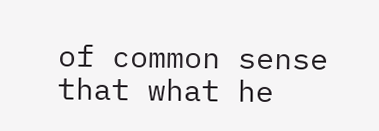of common sense that what he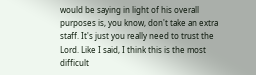would be saying in light of his overall purposes is, you know, don't take an extra staff. It's just you really need to trust the Lord. Like I said, I think this is the most difficult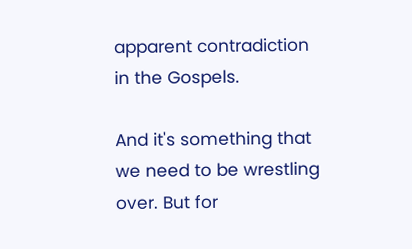apparent contradiction in the Gospels.

And it's something that we need to be wrestling over. But for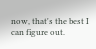now, that's the best I can figure out.